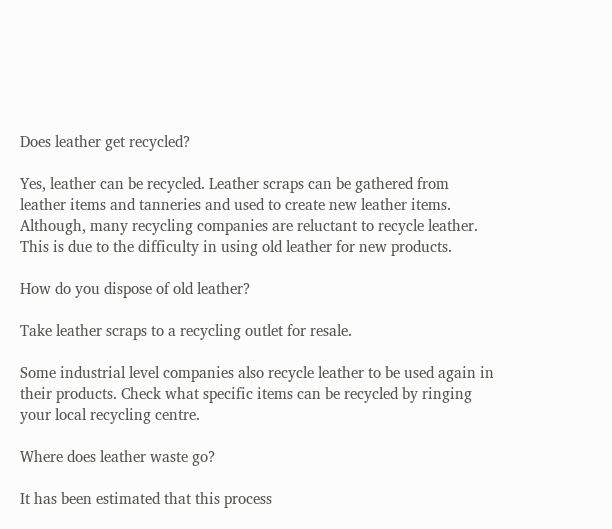Does leather get recycled?

Yes, leather can be recycled. Leather scraps can be gathered from leather items and tanneries and used to create new leather items. Although, many recycling companies are reluctant to recycle leather. This is due to the difficulty in using old leather for new products.

How do you dispose of old leather?

Take leather scraps to a recycling outlet for resale.

Some industrial level companies also recycle leather to be used again in their products. Check what specific items can be recycled by ringing your local recycling centre.

Where does leather waste go?

It has been estimated that this process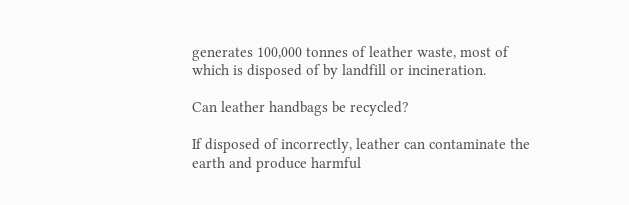generates 100,000 tonnes of leather waste, most of which is disposed of by landfill or incineration.

Can leather handbags be recycled?

If disposed of incorrectly, leather can contaminate the earth and produce harmful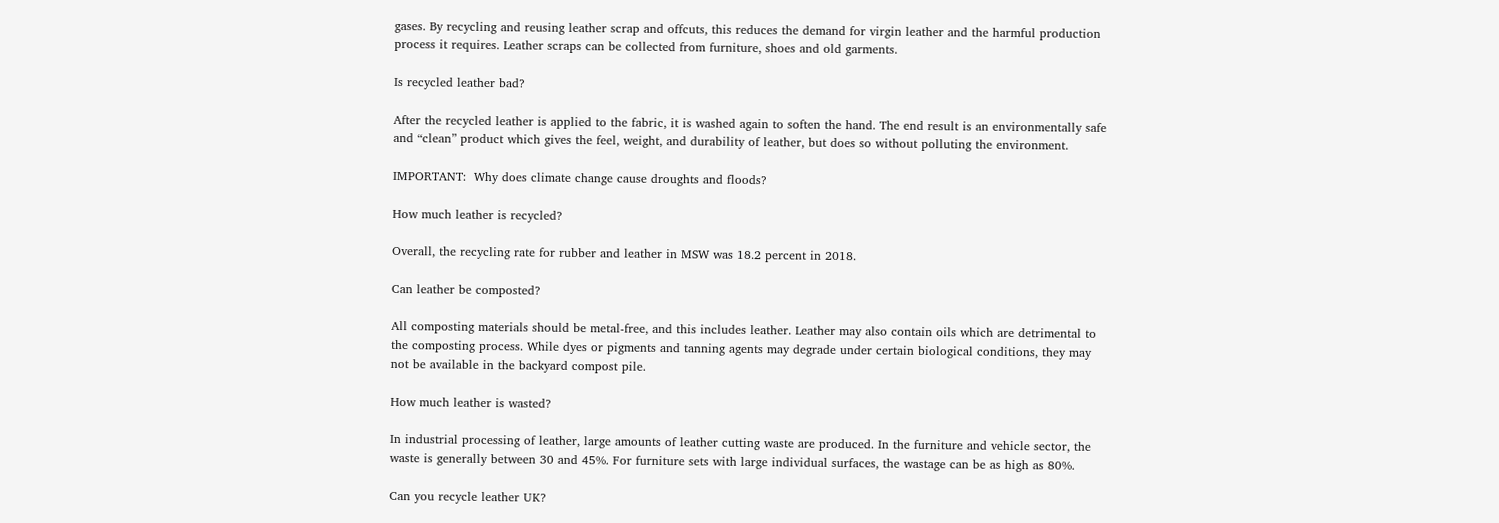gases. By recycling and reusing leather scrap and offcuts, this reduces the demand for virgin leather and the harmful production process it requires. Leather scraps can be collected from furniture, shoes and old garments.

Is recycled leather bad?

After the recycled leather is applied to the fabric, it is washed again to soften the hand. The end result is an environmentally safe and “clean” product which gives the feel, weight, and durability of leather, but does so without polluting the environment.

IMPORTANT:  Why does climate change cause droughts and floods?

How much leather is recycled?

Overall, the recycling rate for rubber and leather in MSW was 18.2 percent in 2018.

Can leather be composted?

All composting materials should be metal-free, and this includes leather. Leather may also contain oils which are detrimental to the composting process. While dyes or pigments and tanning agents may degrade under certain biological conditions, they may not be available in the backyard compost pile.

How much leather is wasted?

In industrial processing of leather, large amounts of leather cutting waste are produced. In the furniture and vehicle sector, the waste is generally between 30 and 45%. For furniture sets with large individual surfaces, the wastage can be as high as 80%.

Can you recycle leather UK?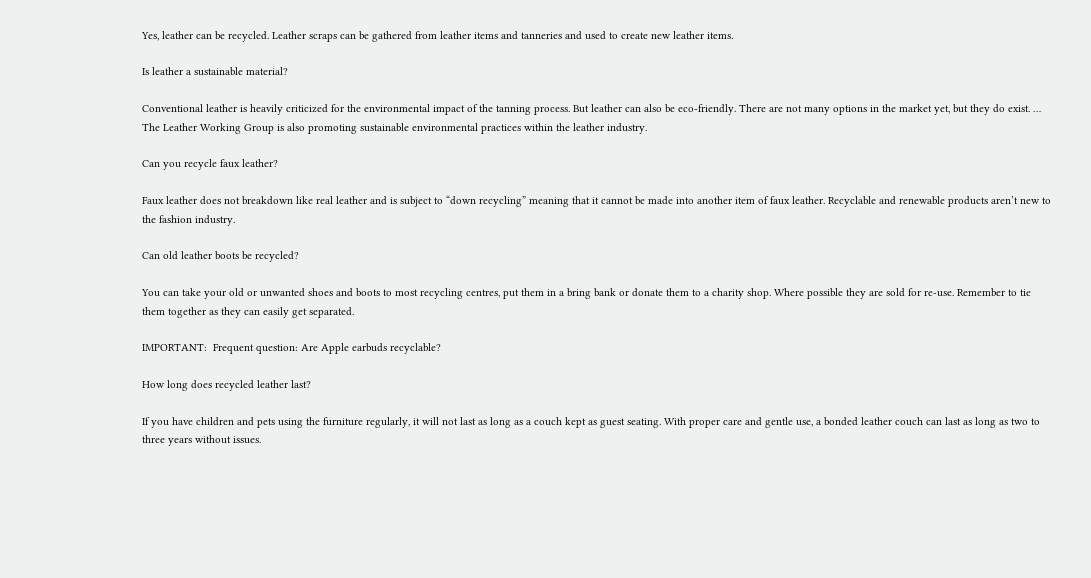Yes, leather can be recycled. Leather scraps can be gathered from leather items and tanneries and used to create new leather items.

Is leather a sustainable material?

Conventional leather is heavily criticized for the environmental impact of the tanning process. But leather can also be eco-friendly. There are not many options in the market yet, but they do exist. … The Leather Working Group is also promoting sustainable environmental practices within the leather industry.

Can you recycle faux leather?

Faux leather does not breakdown like real leather and is subject to “down recycling” meaning that it cannot be made into another item of faux leather. Recyclable and renewable products aren’t new to the fashion industry.

Can old leather boots be recycled?

You can take your old or unwanted shoes and boots to most recycling centres, put them in a bring bank or donate them to a charity shop. Where possible they are sold for re-use. Remember to tie them together as they can easily get separated.

IMPORTANT:  Frequent question: Are Apple earbuds recyclable?

How long does recycled leather last?

If you have children and pets using the furniture regularly, it will not last as long as a couch kept as guest seating. With proper care and gentle use, a bonded leather couch can last as long as two to three years without issues.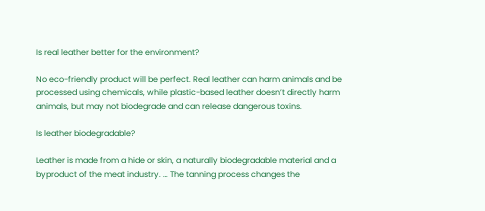Is real leather better for the environment?

No eco-friendly product will be perfect. Real leather can harm animals and be processed using chemicals, while plastic-based leather doesn’t directly harm animals, but may not biodegrade and can release dangerous toxins.

Is leather biodegradable?

Leather is made from a hide or skin, a naturally biodegradable material and a byproduct of the meat industry. … The tanning process changes the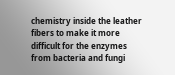chemistry inside the leather fibers to make it more difficult for the enzymes from bacteria and fungi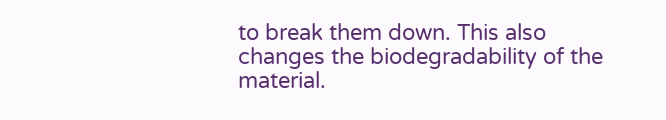to break them down. This also changes the biodegradability of the material.